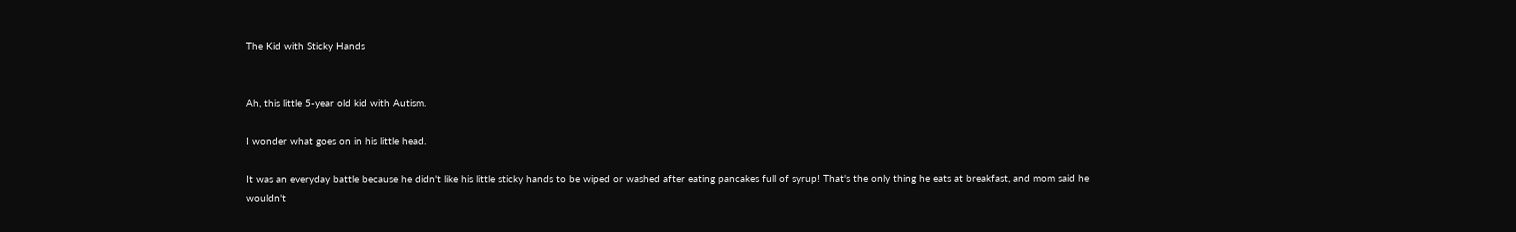The Kid with Sticky Hands


Ah, this little 5-year old kid with Autism.

I wonder what goes on in his little head.

It was an everyday battle because he didn't like his little sticky hands to be wiped or washed after eating pancakes full of syrup! That's the only thing he eats at breakfast, and mom said he wouldn't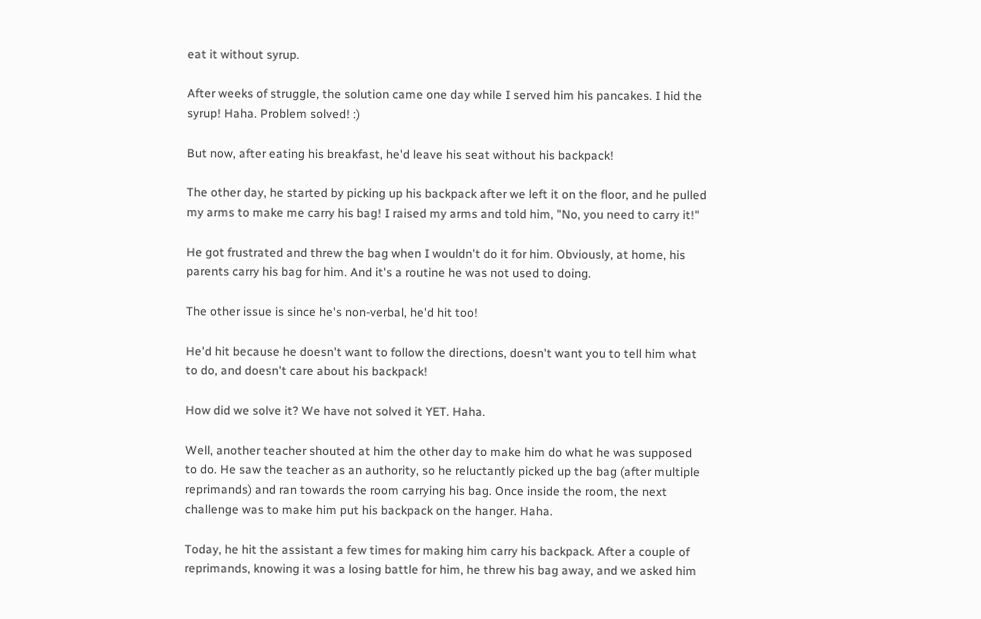eat it without syrup.

After weeks of struggle, the solution came one day while I served him his pancakes. I hid the syrup! Haha. Problem solved! :)

But now, after eating his breakfast, he'd leave his seat without his backpack!

The other day, he started by picking up his backpack after we left it on the floor, and he pulled my arms to make me carry his bag! I raised my arms and told him, "No, you need to carry it!"

He got frustrated and threw the bag when I wouldn't do it for him. Obviously, at home, his parents carry his bag for him. And it's a routine he was not used to doing.

The other issue is since he's non-verbal, he'd hit too!

He'd hit because he doesn't want to follow the directions, doesn't want you to tell him what to do, and doesn't care about his backpack!

How did we solve it? We have not solved it YET. Haha.

Well, another teacher shouted at him the other day to make him do what he was supposed to do. He saw the teacher as an authority, so he reluctantly picked up the bag (after multiple reprimands) and ran towards the room carrying his bag. Once inside the room, the next challenge was to make him put his backpack on the hanger. Haha.

Today, he hit the assistant a few times for making him carry his backpack. After a couple of reprimands, knowing it was a losing battle for him, he threw his bag away, and we asked him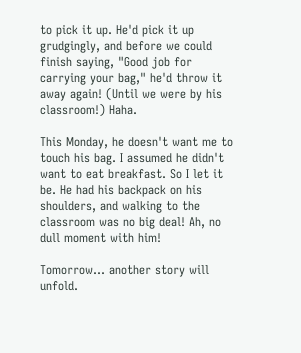to pick it up. He'd pick it up grudgingly, and before we could finish saying, "Good job for carrying your bag," he'd throw it away again! (Until we were by his classroom!) Haha.

This Monday, he doesn't want me to touch his bag. I assumed he didn't want to eat breakfast. So I let it be. He had his backpack on his shoulders, and walking to the classroom was no big deal! Ah, no dull moment with him!

Tomorrow... another story will unfold.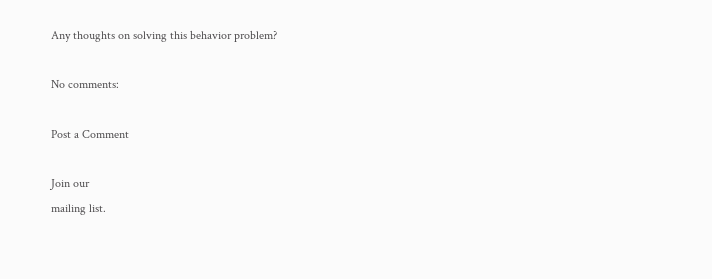Any thoughts on solving this behavior problem?

No comments:

Post a Comment

Join our
mailing list.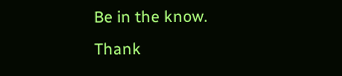Be in the know.
Thank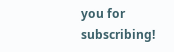you for subscribing!